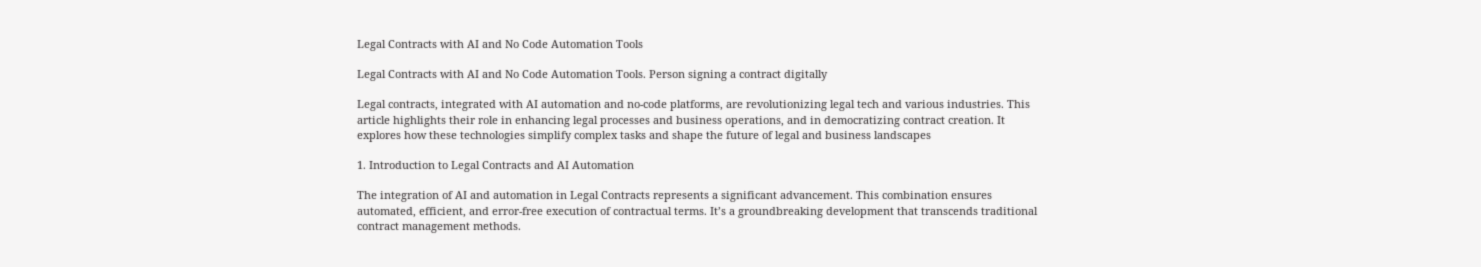Legal Contracts with AI and No Code Automation Tools

Legal Contracts with AI and No Code Automation Tools. Person signing a contract digitally

Legal contracts, integrated with AI automation and no-code platforms, are revolutionizing legal tech and various industries. This article highlights their role in enhancing legal processes and business operations, and in democratizing contract creation. It explores how these technologies simplify complex tasks and shape the future of legal and business landscapes

1. Introduction to Legal Contracts and AI Automation

The integration of AI and automation in Legal Contracts represents a significant advancement. This combination ensures automated, efficient, and error-free execution of contractual terms. It’s a groundbreaking development that transcends traditional contract management methods.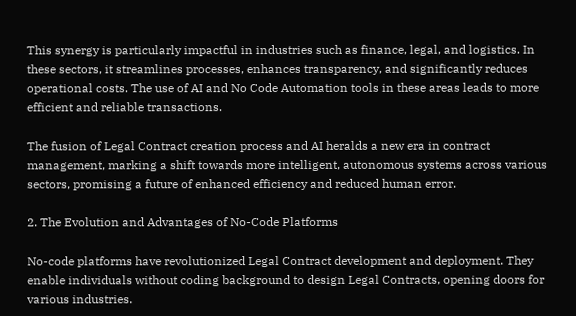This synergy is particularly impactful in industries such as finance, legal, and logistics. In these sectors, it streamlines processes, enhances transparency, and significantly reduces operational costs. The use of AI and No Code Automation tools in these areas leads to more efficient and reliable transactions.

The fusion of Legal Contract creation process and AI heralds a new era in contract management, marking a shift towards more intelligent, autonomous systems across various sectors, promising a future of enhanced efficiency and reduced human error.

2. The Evolution and Advantages of No-Code Platforms

No-code platforms have revolutionized Legal Contract development and deployment. They enable individuals without coding background to design Legal Contracts, opening doors for various industries.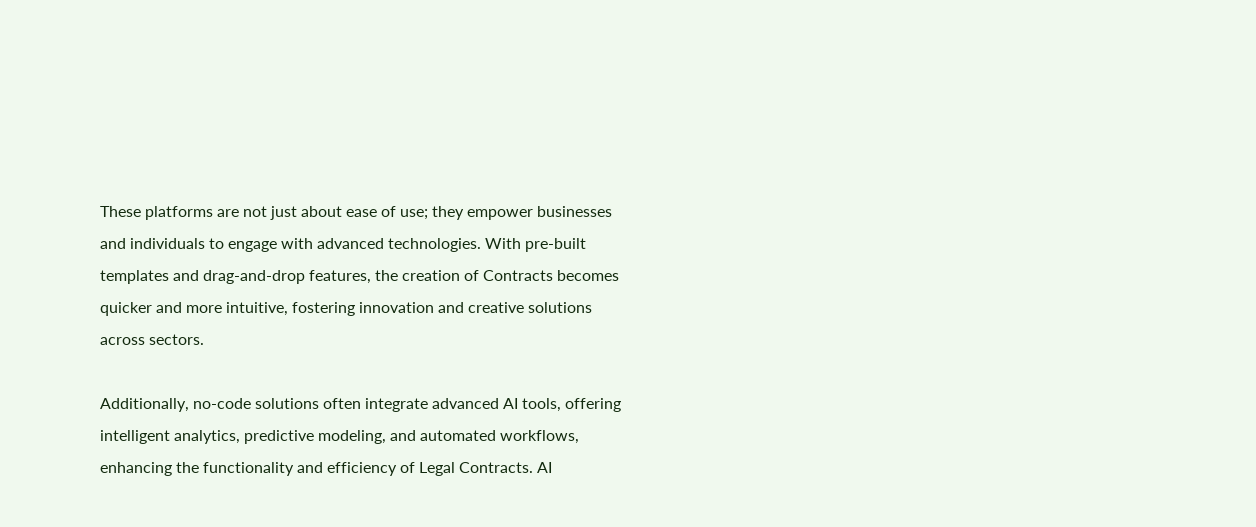These platforms are not just about ease of use; they empower businesses and individuals to engage with advanced technologies. With pre-built templates and drag-and-drop features, the creation of Contracts becomes quicker and more intuitive, fostering innovation and creative solutions across sectors.

Additionally, no-code solutions often integrate advanced AI tools, offering intelligent analytics, predictive modeling, and automated workflows, enhancing the functionality and efficiency of Legal Contracts. AI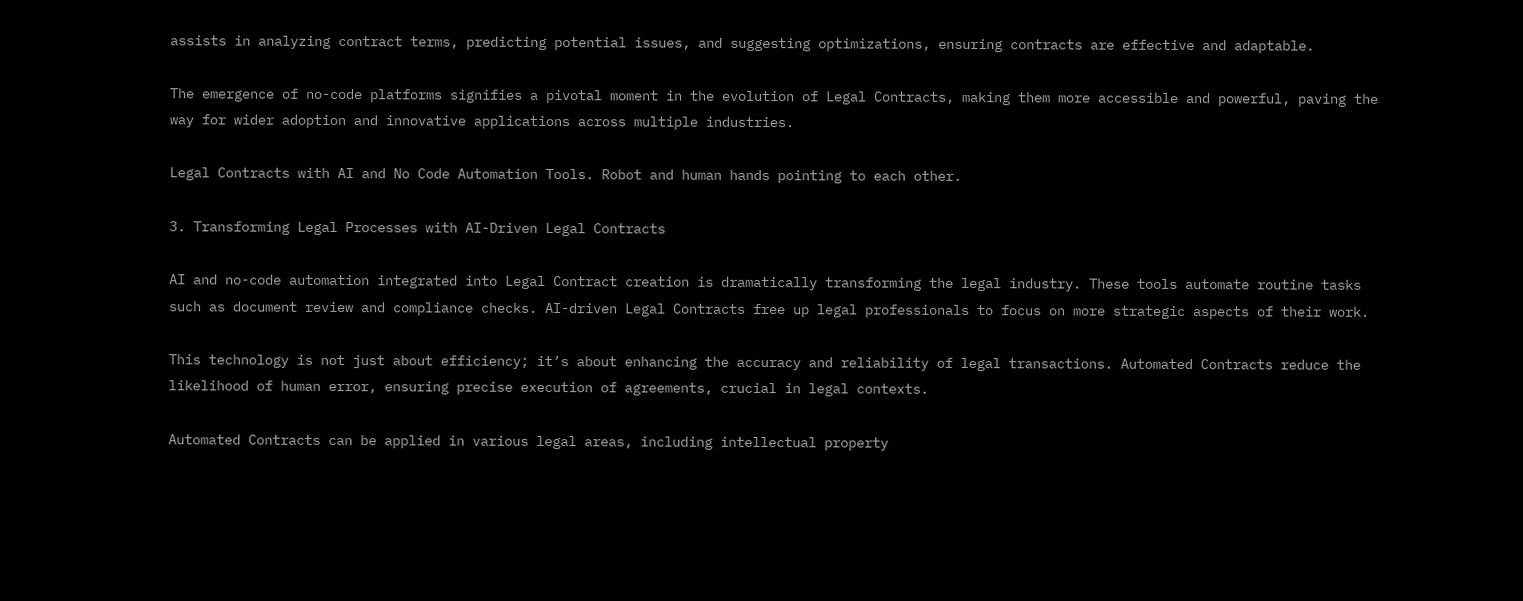assists in analyzing contract terms, predicting potential issues, and suggesting optimizations, ensuring contracts are effective and adaptable.

The emergence of no-code platforms signifies a pivotal moment in the evolution of Legal Contracts, making them more accessible and powerful, paving the way for wider adoption and innovative applications across multiple industries.

Legal Contracts with AI and No Code Automation Tools. Robot and human hands pointing to each other.

3. Transforming Legal Processes with AI-Driven Legal Contracts

AI and no-code automation integrated into Legal Contract creation is dramatically transforming the legal industry. These tools automate routine tasks such as document review and compliance checks. AI-driven Legal Contracts free up legal professionals to focus on more strategic aspects of their work.

This technology is not just about efficiency; it’s about enhancing the accuracy and reliability of legal transactions. Automated Contracts reduce the likelihood of human error, ensuring precise execution of agreements, crucial in legal contexts.

Automated Contracts can be applied in various legal areas, including intellectual property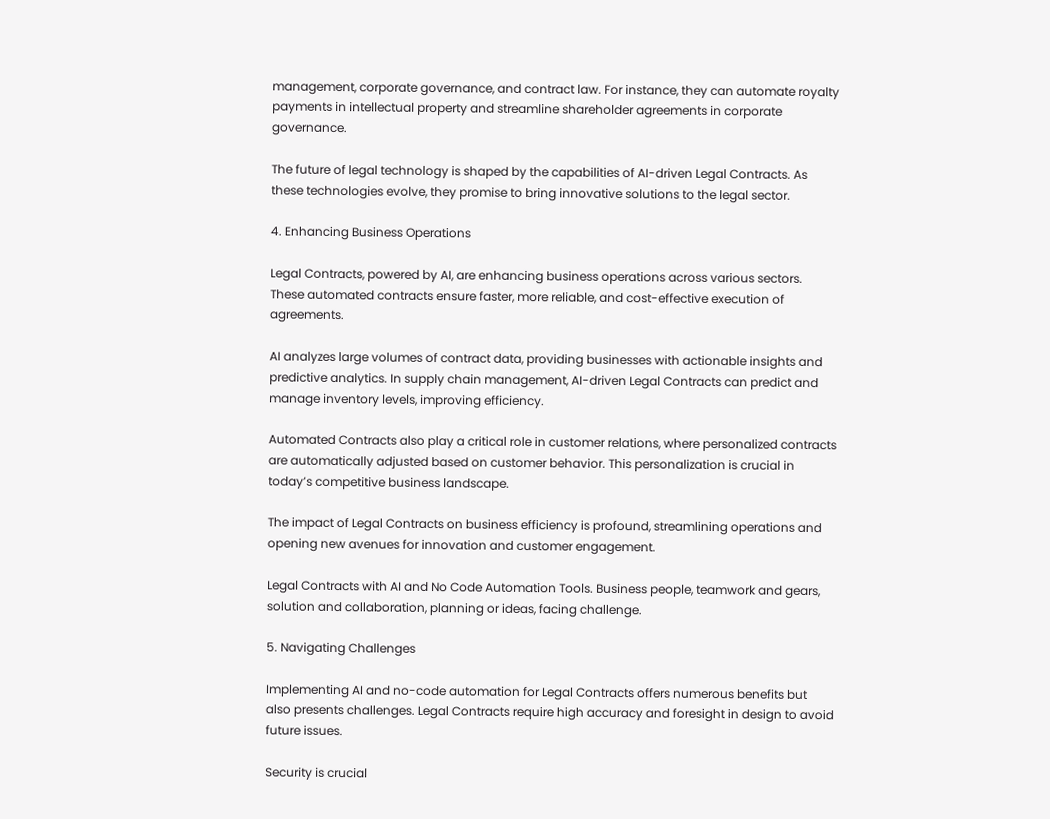management, corporate governance, and contract law. For instance, they can automate royalty payments in intellectual property and streamline shareholder agreements in corporate governance.

The future of legal technology is shaped by the capabilities of AI-driven Legal Contracts. As these technologies evolve, they promise to bring innovative solutions to the legal sector.

4. Enhancing Business Operations

Legal Contracts, powered by AI, are enhancing business operations across various sectors. These automated contracts ensure faster, more reliable, and cost-effective execution of agreements.

AI analyzes large volumes of contract data, providing businesses with actionable insights and predictive analytics. In supply chain management, AI-driven Legal Contracts can predict and manage inventory levels, improving efficiency.

Automated Contracts also play a critical role in customer relations, where personalized contracts are automatically adjusted based on customer behavior. This personalization is crucial in today’s competitive business landscape.

The impact of Legal Contracts on business efficiency is profound, streamlining operations and opening new avenues for innovation and customer engagement.

Legal Contracts with AI and No Code Automation Tools. Business people, teamwork and gears, solution and collaboration, planning or ideas, facing challenge.

5. Navigating Challenges

Implementing AI and no-code automation for Legal Contracts offers numerous benefits but also presents challenges. Legal Contracts require high accuracy and foresight in design to avoid future issues.

Security is crucial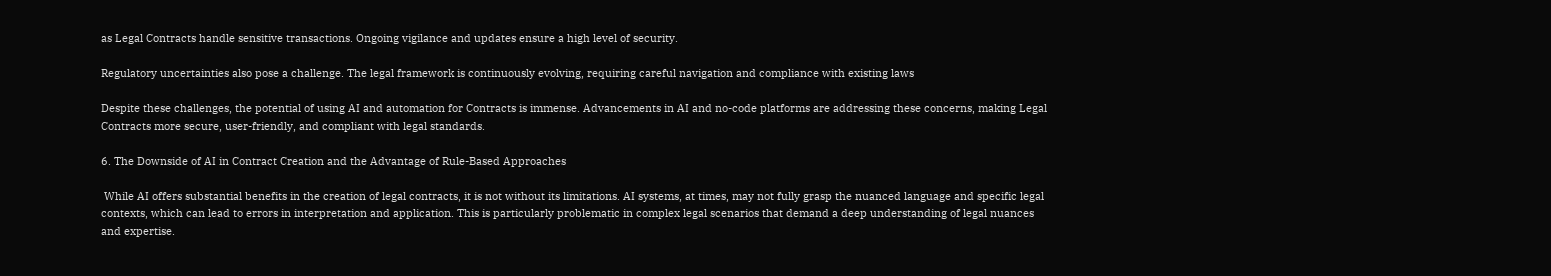as Legal Contracts handle sensitive transactions. Ongoing vigilance and updates ensure a high level of security.

Regulatory uncertainties also pose a challenge. The legal framework is continuously evolving, requiring careful navigation and compliance with existing laws

Despite these challenges, the potential of using AI and automation for Contracts is immense. Advancements in AI and no-code platforms are addressing these concerns, making Legal Contracts more secure, user-friendly, and compliant with legal standards.

6. The Downside of AI in Contract Creation and the Advantage of Rule-Based Approaches

 While AI offers substantial benefits in the creation of legal contracts, it is not without its limitations. AI systems, at times, may not fully grasp the nuanced language and specific legal contexts, which can lead to errors in interpretation and application. This is particularly problematic in complex legal scenarios that demand a deep understanding of legal nuances and expertise.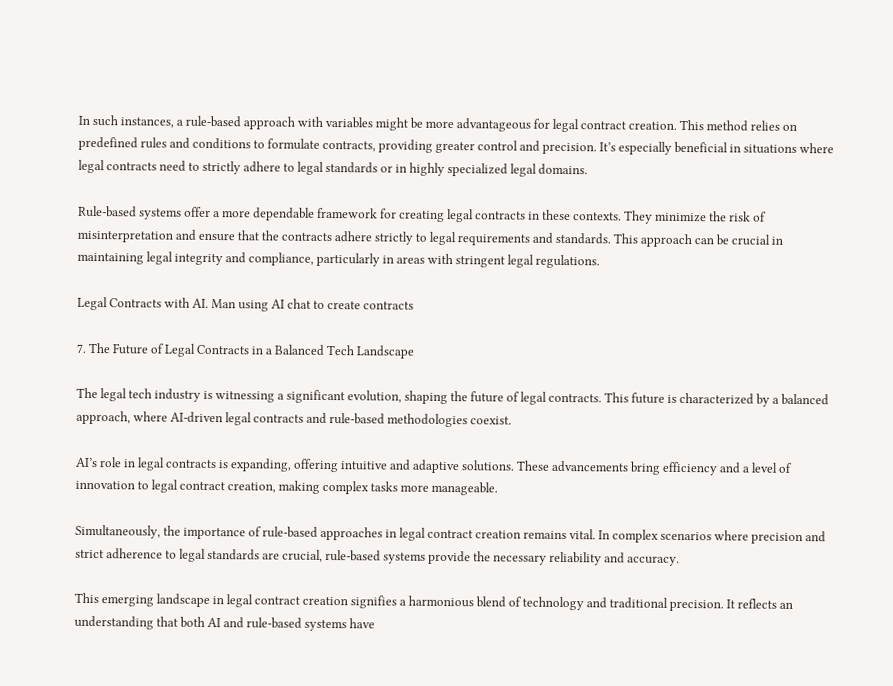In such instances, a rule-based approach with variables might be more advantageous for legal contract creation. This method relies on predefined rules and conditions to formulate contracts, providing greater control and precision. It’s especially beneficial in situations where legal contracts need to strictly adhere to legal standards or in highly specialized legal domains.

Rule-based systems offer a more dependable framework for creating legal contracts in these contexts. They minimize the risk of misinterpretation and ensure that the contracts adhere strictly to legal requirements and standards. This approach can be crucial in maintaining legal integrity and compliance, particularly in areas with stringent legal regulations.

Legal Contracts with AI. Man using AI chat to create contracts

7. The Future of Legal Contracts in a Balanced Tech Landscape

The legal tech industry is witnessing a significant evolution, shaping the future of legal contracts. This future is characterized by a balanced approach, where AI-driven legal contracts and rule-based methodologies coexist.

AI’s role in legal contracts is expanding, offering intuitive and adaptive solutions. These advancements bring efficiency and a level of innovation to legal contract creation, making complex tasks more manageable.

Simultaneously, the importance of rule-based approaches in legal contract creation remains vital. In complex scenarios where precision and strict adherence to legal standards are crucial, rule-based systems provide the necessary reliability and accuracy.

This emerging landscape in legal contract creation signifies a harmonious blend of technology and traditional precision. It reflects an understanding that both AI and rule-based systems have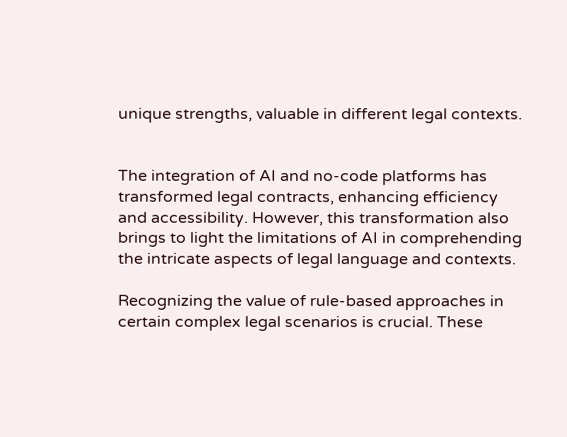unique strengths, valuable in different legal contexts.


The integration of AI and no-code platforms has transformed legal contracts, enhancing efficiency and accessibility. However, this transformation also brings to light the limitations of AI in comprehending the intricate aspects of legal language and contexts.

Recognizing the value of rule-based approaches in certain complex legal scenarios is crucial. These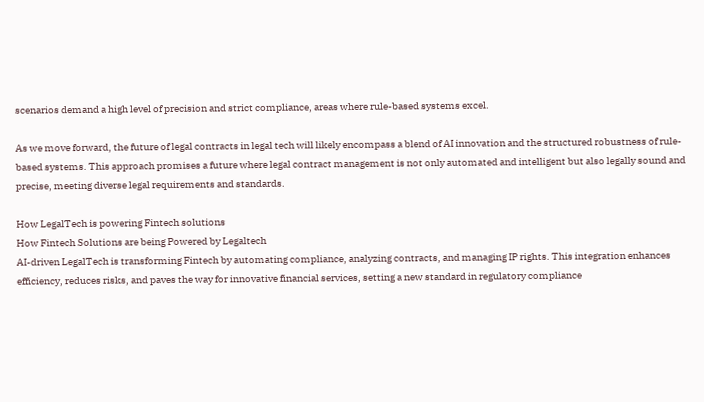scenarios demand a high level of precision and strict compliance, areas where rule-based systems excel.

As we move forward, the future of legal contracts in legal tech will likely encompass a blend of AI innovation and the structured robustness of rule-based systems. This approach promises a future where legal contract management is not only automated and intelligent but also legally sound and precise, meeting diverse legal requirements and standards.

How LegalTech is powering Fintech solutions
How Fintech Solutions are being Powered by Legaltech
AI-driven LegalTech is transforming Fintech by automating compliance, analyzing contracts, and managing IP rights. This integration enhances efficiency, reduces risks, and paves the way for innovative financial services, setting a new standard in regulatory compliance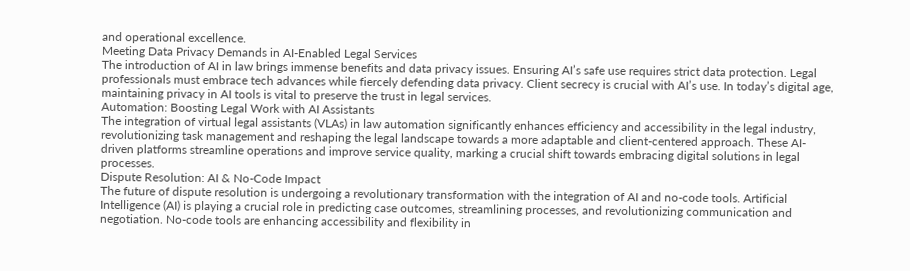and operational excellence.
Meeting Data Privacy Demands in AI-Enabled Legal Services
The introduction of AI in law brings immense benefits and data privacy issues. Ensuring AI’s safe use requires strict data protection. Legal professionals must embrace tech advances while fiercely defending data privacy. Client secrecy is crucial with AI’s use. In today’s digital age, maintaining privacy in AI tools is vital to preserve the trust in legal services.
Automation: Boosting Legal Work with AI Assistants
The integration of virtual legal assistants (VLAs) in law automation significantly enhances efficiency and accessibility in the legal industry, revolutionizing task management and reshaping the legal landscape towards a more adaptable and client-centered approach. These AI-driven platforms streamline operations and improve service quality, marking a crucial shift towards embracing digital solutions in legal processes.
Dispute Resolution: AI & No-Code Impact
The future of dispute resolution is undergoing a revolutionary transformation with the integration of AI and no-code tools. Artificial Intelligence (AI) is playing a crucial role in predicting case outcomes, streamlining processes, and revolutionizing communication and negotiation. No-code tools are enhancing accessibility and flexibility in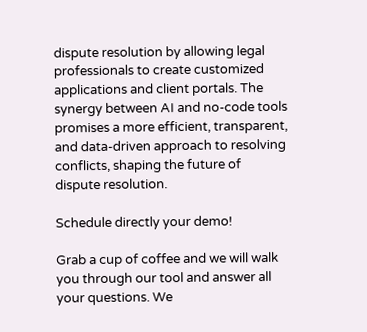dispute resolution by allowing legal professionals to create customized applications and client portals. The synergy between AI and no-code tools promises a more efficient, transparent, and data-driven approach to resolving conflicts, shaping the future of dispute resolution.

Schedule directly your demo!

Grab a cup of coffee and we will walk you through our tool and answer all your questions. We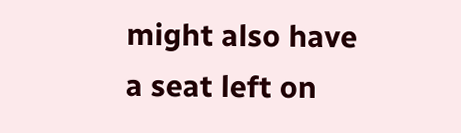might also have a seat left on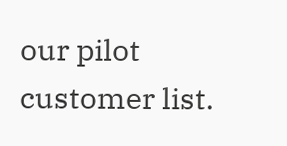our pilot customer list.